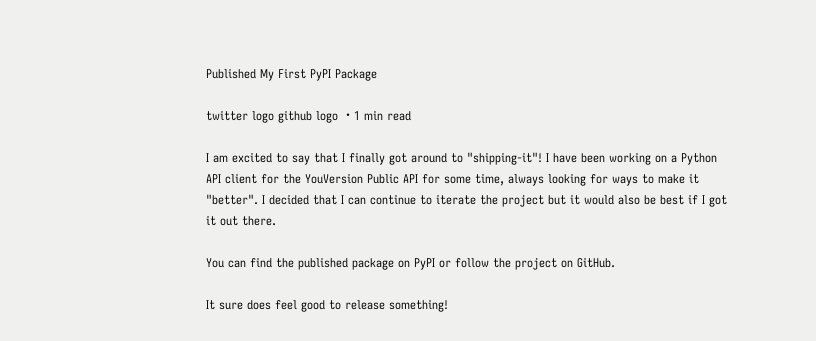Published My First PyPI Package

twitter logo github logo ・1 min read

I am excited to say that I finally got around to "shipping-it"! I have been working on a Python API client for the YouVersion Public API for some time, always looking for ways to make it "better". I decided that I can continue to iterate the project but it would also be best if I got it out there.

You can find the published package on PyPI or follow the project on GitHub.

It sure does feel good to release something!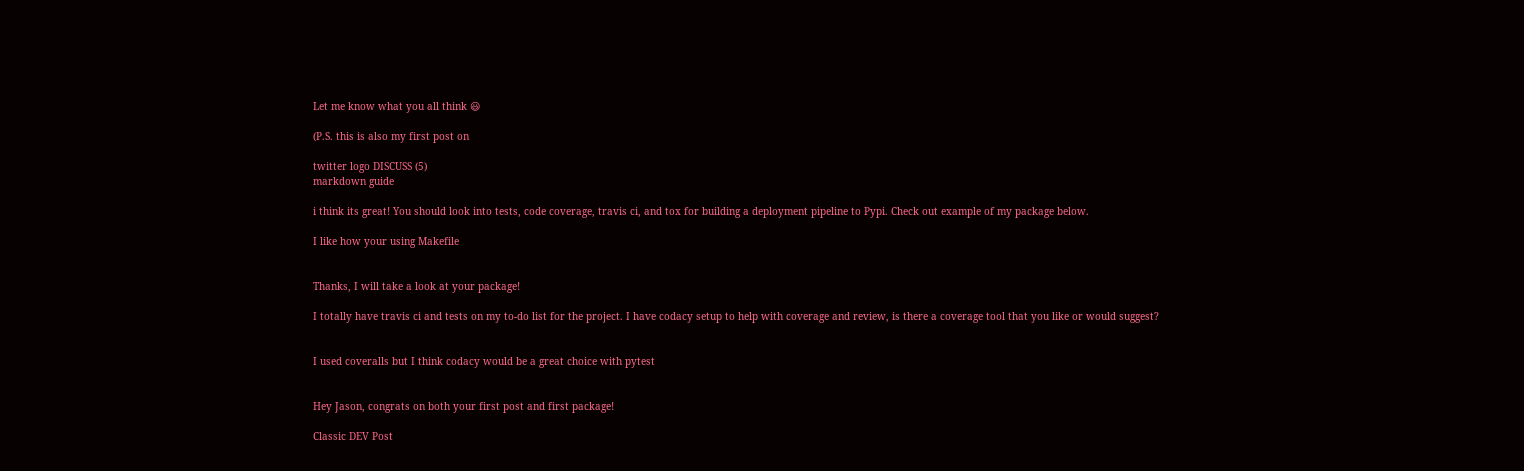Let me know what you all think 😃

(P.S. this is also my first post on

twitter logo DISCUSS (5)
markdown guide

i think its great! You should look into tests, code coverage, travis ci, and tox for building a deployment pipeline to Pypi. Check out example of my package below.

I like how your using Makefile


Thanks, I will take a look at your package!

I totally have travis ci and tests on my to-do list for the project. I have codacy setup to help with coverage and review, is there a coverage tool that you like or would suggest?


I used coveralls but I think codacy would be a great choice with pytest


Hey Jason, congrats on both your first post and first package!

Classic DEV Post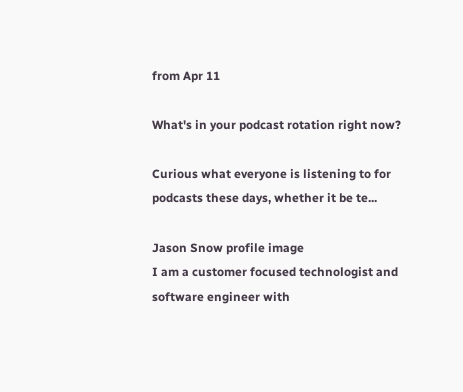from Apr 11

What's in your podcast rotation right now?

Curious what everyone is listening to for podcasts these days, whether it be te...

Jason Snow profile image
I am a customer focused technologist and software engineer with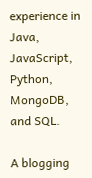experience in Java, JavaScript, Python, MongoDB, and SQL.

A blogging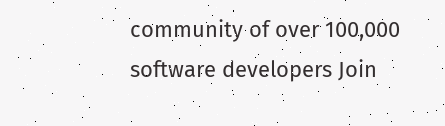community of over 100,000 software developers Join